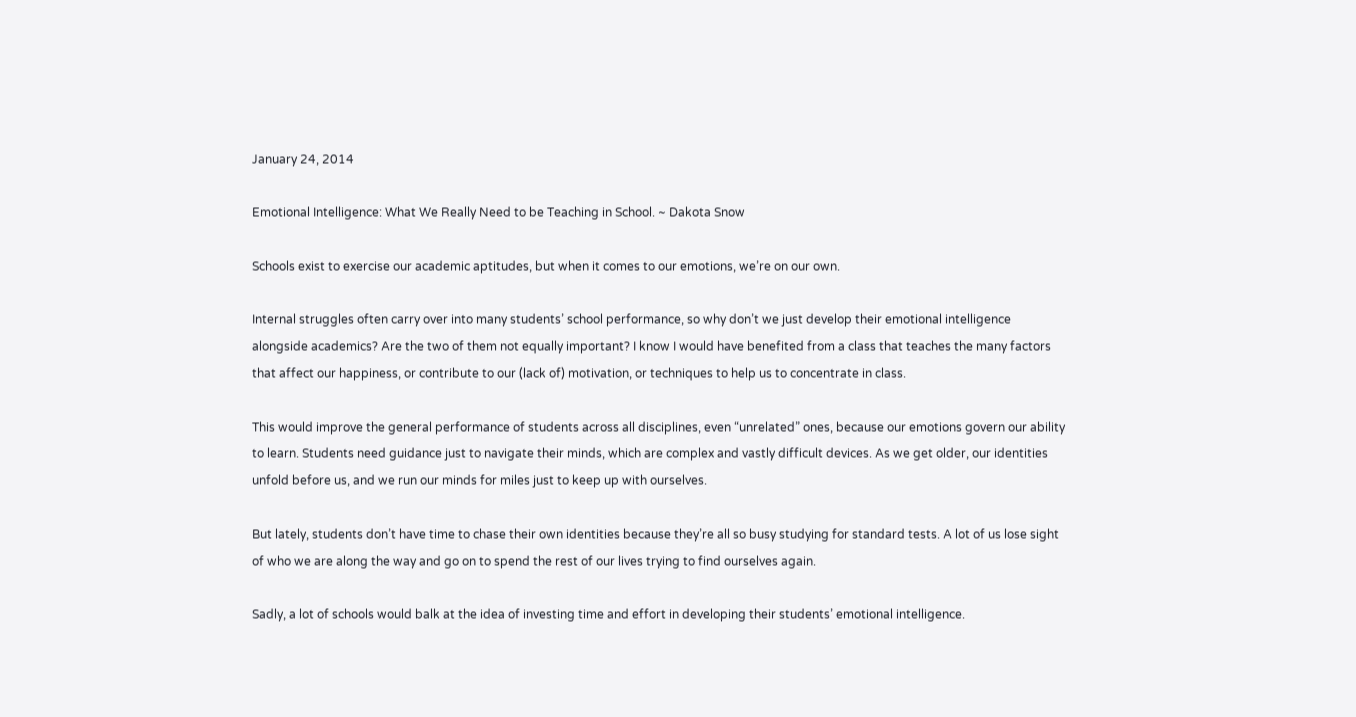January 24, 2014

Emotional Intelligence: What We Really Need to be Teaching in School. ~ Dakota Snow

Schools exist to exercise our academic aptitudes, but when it comes to our emotions, we’re on our own.

Internal struggles often carry over into many students’ school performance, so why don’t we just develop their emotional intelligence alongside academics? Are the two of them not equally important? I know I would have benefited from a class that teaches the many factors that affect our happiness, or contribute to our (lack of) motivation, or techniques to help us to concentrate in class.

This would improve the general performance of students across all disciplines, even “unrelated” ones, because our emotions govern our ability to learn. Students need guidance just to navigate their minds, which are complex and vastly difficult devices. As we get older, our identities unfold before us, and we run our minds for miles just to keep up with ourselves.

But lately, students don’t have time to chase their own identities because they’re all so busy studying for standard tests. A lot of us lose sight of who we are along the way and go on to spend the rest of our lives trying to find ourselves again.

Sadly, a lot of schools would balk at the idea of investing time and effort in developing their students’ emotional intelligence.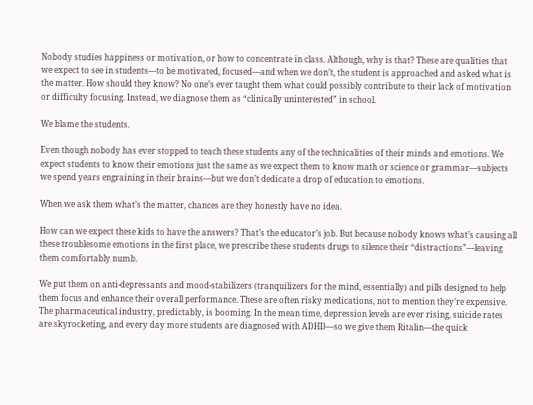Nobody studies happiness or motivation, or how to concentrate in class. Although, why is that? These are qualities that we expect to see in students—to be motivated, focused—and when we don’t, the student is approached and asked what is the matter. How should they know? No one’s ever taught them what could possibly contribute to their lack of motivation or difficulty focusing. Instead, we diagnose them as “clinically uninterested” in school.

We blame the students.

Even though nobody has ever stopped to teach these students any of the technicalities of their minds and emotions. We expect students to know their emotions just the same as we expect them to know math or science or grammar—subjects we spend years engraining in their brains—but we don’t dedicate a drop of education to emotions.

When we ask them what’s the matter, chances are they honestly have no idea.

How can we expect these kids to have the answers? That’s the educator’s job. But because nobody knows what’s causing all these troublesome emotions in the first place, we prescribe these students drugs to silence their “distractions”—leaving them comfortably numb.

We put them on anti-depressants and mood-stabilizers (tranquilizers for the mind, essentially) and pills designed to help them focus and enhance their overall performance. These are often risky medications, not to mention they’re expensive. The pharmaceutical industry, predictably, is booming. In the mean time, depression levels are ever rising, suicide rates are skyrocketing, and every day more students are diagnosed with ADHD—so we give them Ritalin—the quick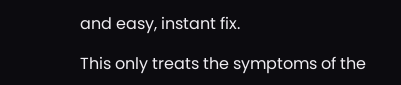and easy, instant fix.

This only treats the symptoms of the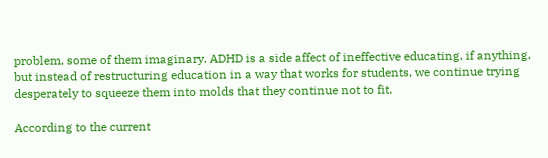problem, some of them imaginary. ADHD is a side affect of ineffective educating, if anything, but instead of restructuring education in a way that works for students, we continue trying desperately to squeeze them into molds that they continue not to fit.

According to the current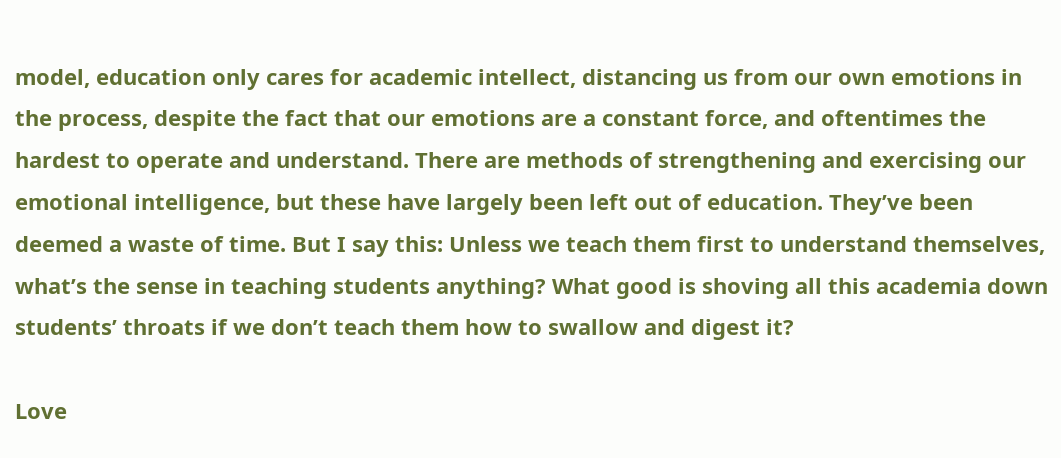model, education only cares for academic intellect, distancing us from our own emotions in the process, despite the fact that our emotions are a constant force, and oftentimes the hardest to operate and understand. There are methods of strengthening and exercising our emotional intelligence, but these have largely been left out of education. They’ve been deemed a waste of time. But I say this: Unless we teach them first to understand themselves, what’s the sense in teaching students anything? What good is shoving all this academia down students’ throats if we don’t teach them how to swallow and digest it?

Love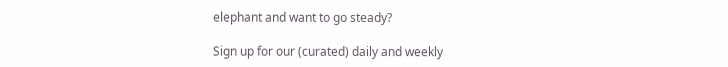elephant and want to go steady?

Sign up for our (curated) daily and weekly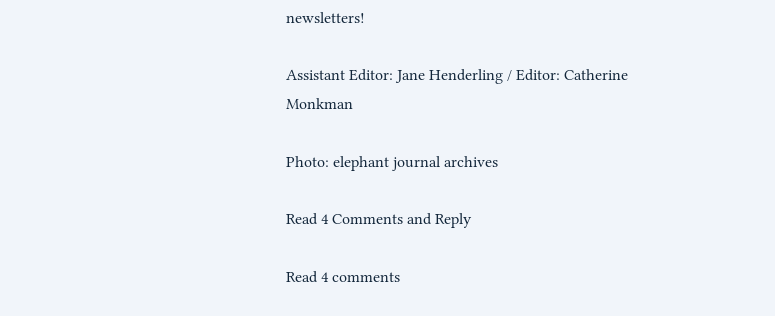newsletters!

Assistant Editor: Jane Henderling / Editor: Catherine Monkman

Photo: elephant journal archives

Read 4 Comments and Reply

Read 4 comments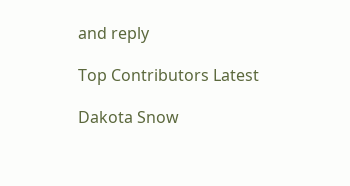and reply

Top Contributors Latest

Dakota Snow